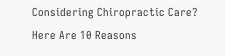Considering Chiropractic Care? Here Are 10 Reasons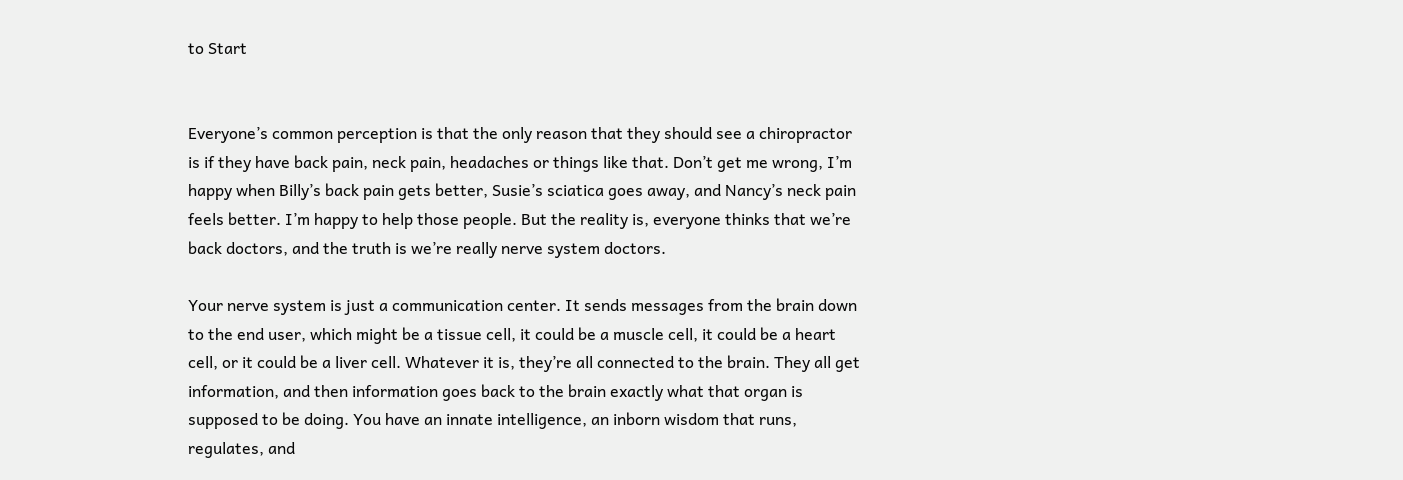to Start


Everyone’s common perception is that the only reason that they should see a chiropractor is if they have back pain, neck pain, headaches or things like that. Don’t get me wrong, I’m happy when Billy’s back pain gets better, Susie’s sciatica goes away, and Nancy’s neck pain feels better. I’m happy to help those people. But the reality is, everyone thinks that we’re back doctors, and the truth is we’re really nerve system doctors.

Your nerve system is just a communication center. It sends messages from the brain down to the end user, which might be a tissue cell, it could be a muscle cell, it could be a heart cell, or it could be a liver cell. Whatever it is, they’re all connected to the brain. They all get information, and then information goes back to the brain exactly what that organ is supposed to be doing. You have an innate intelligence, an inborn wisdom that runs, regulates, and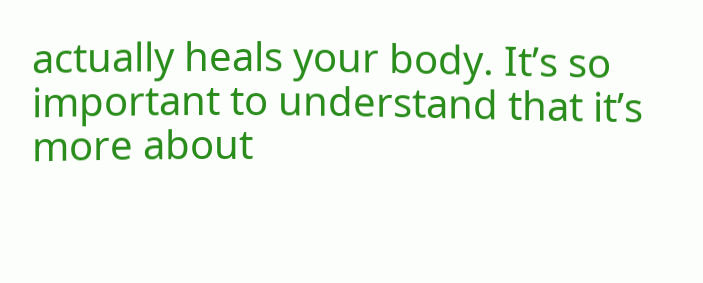actually heals your body. It’s so important to understand that it’s more about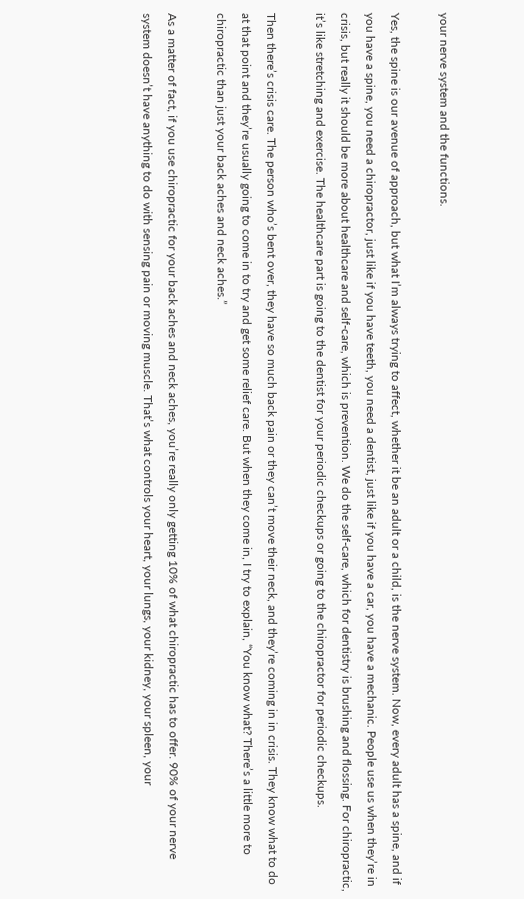your nerve system and the functions.

Yes, the spine is our avenue of approach, but what I’m always trying to affect, whether it be an adult or a child, is the nerve system. Now, every adult has a spine, and if you have a spine, you need a chiropractor, just like if you have teeth, you need a dentist, just like if you have a car, you have a mechanic. People use us when they’re in crisis, but really it should be more about healthcare and self-care, which is prevention. We do the self-care, which for dentistry is brushing and flossing. For chiropractic, it’s like stretching and exercise. The healthcare part is going to the dentist for your periodic checkups or going to the chiropractor for periodic checkups.

Then there’s crisis care. The person who’s bent over, they have so much back pain or they can’t move their neck, and they’re coming in in crisis. They know what to do at that point and they’re usually going to come in to try and get some relief care. But when they come in, I try to explain, “You know what? There’s a little more to chiropractic than just your back aches and neck aches.”

As a matter of fact, if you use chiropractic for your back aches and neck aches, you’re really only getting 10% of what chiropractic has to offer. 90% of your nerve system doesn’t have anything to do with sensing pain or moving muscle. That’s what controls your heart, your lungs, your kidney, your spleen, your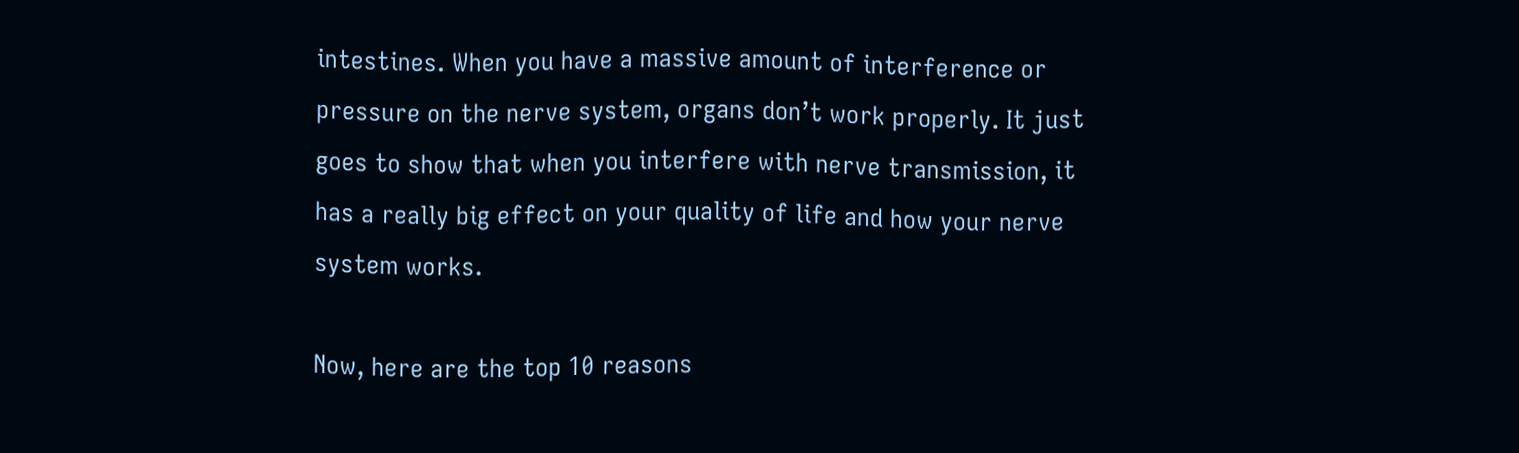intestines. When you have a massive amount of interference or pressure on the nerve system, organs don’t work properly. It just goes to show that when you interfere with nerve transmission, it has a really big effect on your quality of life and how your nerve system works.

Now, here are the top 10 reasons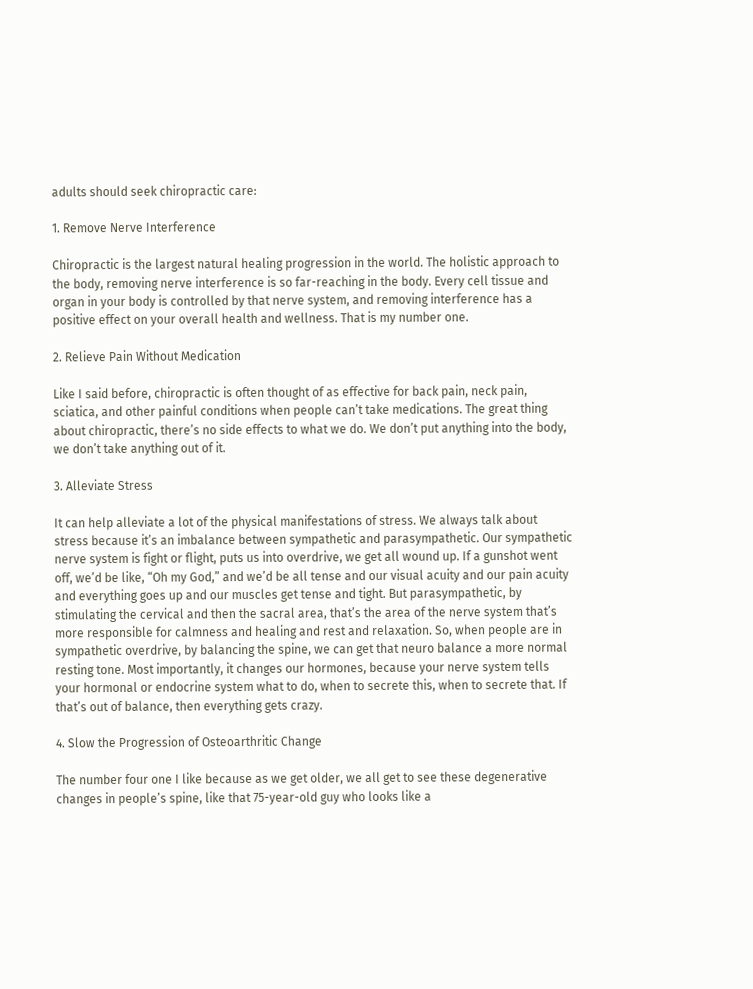adults should seek chiropractic care:

1. Remove Nerve Interference

Chiropractic is the largest natural healing progression in the world. The holistic approach to the body, removing nerve interference is so far-reaching in the body. Every cell tissue and organ in your body is controlled by that nerve system, and removing interference has a positive effect on your overall health and wellness. That is my number one.

2. Relieve Pain Without Medication

Like I said before, chiropractic is often thought of as effective for back pain, neck pain, sciatica, and other painful conditions when people can’t take medications. The great thing about chiropractic, there’s no side effects to what we do. We don’t put anything into the body, we don’t take anything out of it.

3. Alleviate Stress

It can help alleviate a lot of the physical manifestations of stress. We always talk about stress because it’s an imbalance between sympathetic and parasympathetic. Our sympathetic nerve system is fight or flight, puts us into overdrive, we get all wound up. If a gunshot went off, we’d be like, “Oh my God,” and we’d be all tense and our visual acuity and our pain acuity and everything goes up and our muscles get tense and tight. But parasympathetic, by stimulating the cervical and then the sacral area, that’s the area of the nerve system that’s more responsible for calmness and healing and rest and relaxation. So, when people are in sympathetic overdrive, by balancing the spine, we can get that neuro balance a more normal resting tone. Most importantly, it changes our hormones, because your nerve system tells your hormonal or endocrine system what to do, when to secrete this, when to secrete that. If that’s out of balance, then everything gets crazy.

4. Slow the Progression of Osteoarthritic Change

The number four one I like because as we get older, we all get to see these degenerative changes in people’s spine, like that 75-year-old guy who looks like a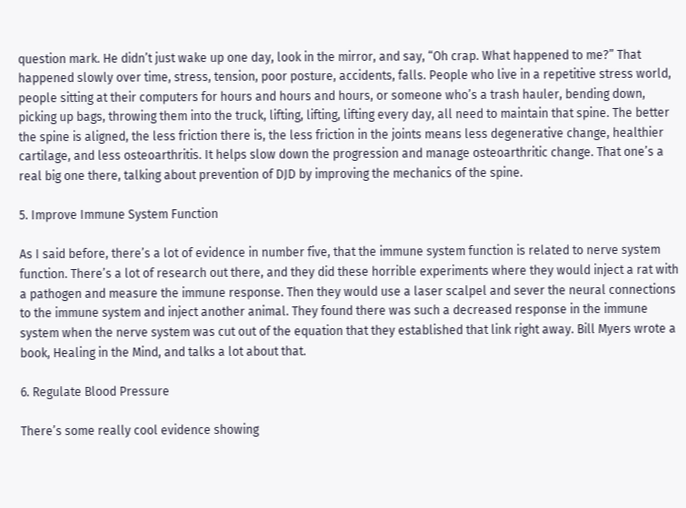question mark. He didn’t just wake up one day, look in the mirror, and say, “Oh crap. What happened to me?” That happened slowly over time, stress, tension, poor posture, accidents, falls. People who live in a repetitive stress world, people sitting at their computers for hours and hours and hours, or someone who’s a trash hauler, bending down, picking up bags, throwing them into the truck, lifting, lifting, lifting every day, all need to maintain that spine. The better the spine is aligned, the less friction there is, the less friction in the joints means less degenerative change, healthier cartilage, and less osteoarthritis. It helps slow down the progression and manage osteoarthritic change. That one’s a real big one there, talking about prevention of DJD by improving the mechanics of the spine.

5. Improve Immune System Function

As I said before, there’s a lot of evidence in number five, that the immune system function is related to nerve system function. There’s a lot of research out there, and they did these horrible experiments where they would inject a rat with a pathogen and measure the immune response. Then they would use a laser scalpel and sever the neural connections to the immune system and inject another animal. They found there was such a decreased response in the immune system when the nerve system was cut out of the equation that they established that link right away. Bill Myers wrote a book, Healing in the Mind, and talks a lot about that.

6. Regulate Blood Pressure

There’s some really cool evidence showing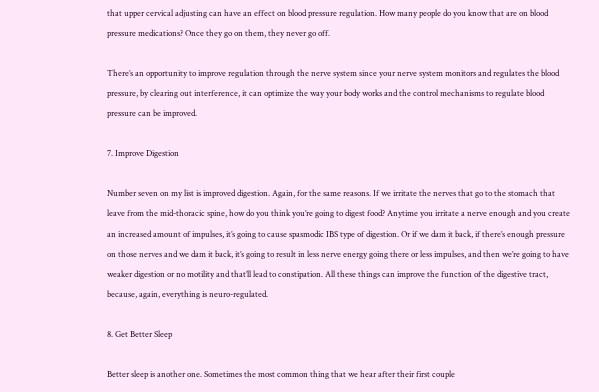that upper cervical adjusting can have an effect on blood pressure regulation. How many people do you know that are on blood pressure medications? Once they go on them, they never go off.

There’s an opportunity to improve regulation through the nerve system since your nerve system monitors and regulates the blood pressure, by clearing out interference, it can optimize the way your body works and the control mechanisms to regulate blood pressure can be improved.

7. Improve Digestion

Number seven on my list is improved digestion. Again, for the same reasons. If we irritate the nerves that go to the stomach that leave from the mid-thoracic spine, how do you think you’re going to digest food? Anytime you irritate a nerve enough and you create an increased amount of impulses, it’s going to cause spasmodic IBS type of digestion. Or if we dam it back, if there’s enough pressure on those nerves and we dam it back, it’s going to result in less nerve energy going there or less impulses, and then we’re going to have weaker digestion or no motility and that’ll lead to constipation. All these things can improve the function of the digestive tract, because, again, everything is neuro-regulated.

8. Get Better Sleep

Better sleep is another one. Sometimes the most common thing that we hear after their first couple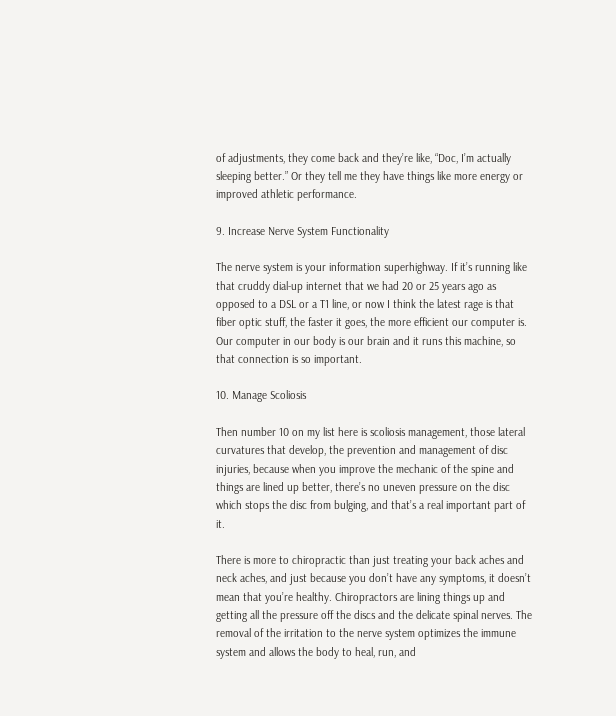of adjustments, they come back and they’re like, “Doc, I’m actually sleeping better.” Or they tell me they have things like more energy or improved athletic performance.

9. Increase Nerve System Functionality

The nerve system is your information superhighway. If it’s running like that cruddy dial-up internet that we had 20 or 25 years ago as opposed to a DSL or a T1 line, or now I think the latest rage is that fiber optic stuff, the faster it goes, the more efficient our computer is. Our computer in our body is our brain and it runs this machine, so that connection is so important.

10. Manage Scoliosis

Then number 10 on my list here is scoliosis management, those lateral curvatures that develop, the prevention and management of disc injuries, because when you improve the mechanic of the spine and things are lined up better, there’s no uneven pressure on the disc which stops the disc from bulging, and that’s a real important part of it.

There is more to chiropractic than just treating your back aches and neck aches, and just because you don’t have any symptoms, it doesn’t mean that you’re healthy. Chiropractors are lining things up and getting all the pressure off the discs and the delicate spinal nerves. The removal of the irritation to the nerve system optimizes the immune system and allows the body to heal, run, and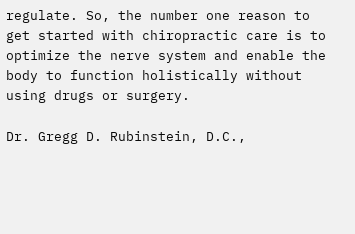regulate. So, the number one reason to get started with chiropractic care is to optimize the nerve system and enable the body to function holistically without using drugs or surgery.

Dr. Gregg D. Rubinstein, D.C.,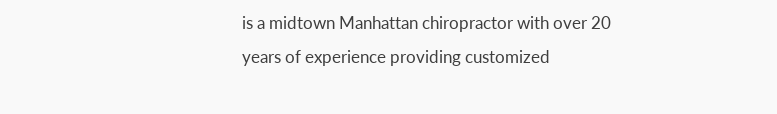is a midtown Manhattan chiropractor with over 20 years of experience providing customized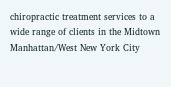chiropractic treatment services to a wide range of clients in the Midtown Manhattan/West New York City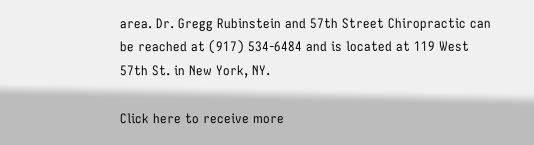area. Dr. Gregg Rubinstein and 57th Street Chiropractic can be reached at (917) 534-6484 and is located at 119 West 57th St. in New York, NY.

Click here to receive more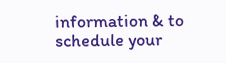information & to schedule your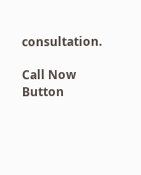consultation.

Call Now Button